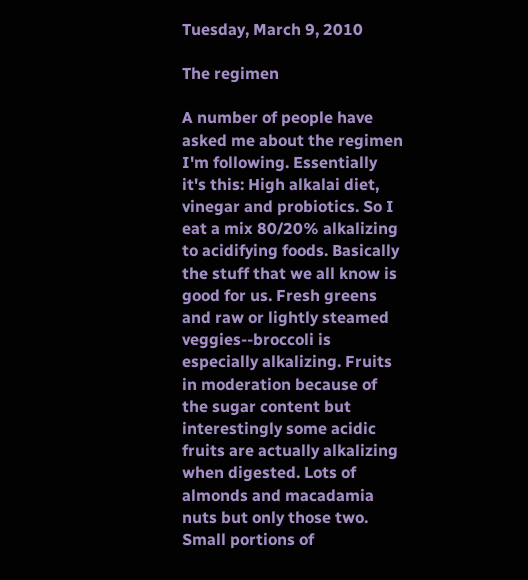Tuesday, March 9, 2010

The regimen

A number of people have asked me about the regimen I'm following. Essentially it's this: High alkalai diet, vinegar and probiotics. So I eat a mix 80/20% alkalizing to acidifying foods. Basically the stuff that we all know is good for us. Fresh greens and raw or lightly steamed veggies--broccoli is especially alkalizing. Fruits in moderation because of the sugar content but interestingly some acidic fruits are actually alkalizing when digested. Lots of almonds and macadamia nuts but only those two. Small portions of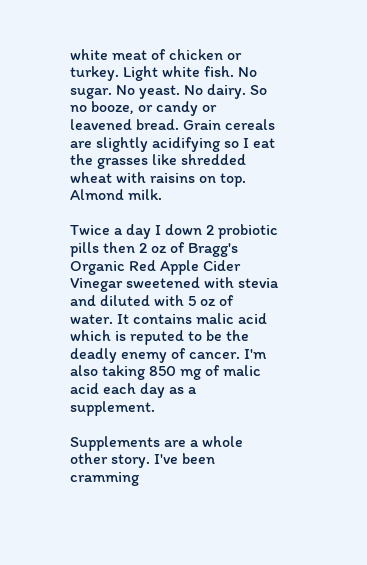white meat of chicken or turkey. Light white fish. No sugar. No yeast. No dairy. So no booze, or candy or leavened bread. Grain cereals are slightly acidifying so I eat the grasses like shredded wheat with raisins on top. Almond milk.

Twice a day I down 2 probiotic pills then 2 oz of Bragg's Organic Red Apple Cider Vinegar sweetened with stevia and diluted with 5 oz of water. It contains malic acid which is reputed to be the deadly enemy of cancer. I'm also taking 850 mg of malic acid each day as a supplement.

Supplements are a whole other story. I've been cramming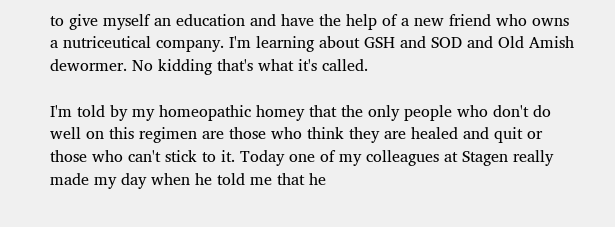to give myself an education and have the help of a new friend who owns a nutriceutical company. I'm learning about GSH and SOD and Old Amish dewormer. No kidding that's what it's called.

I'm told by my homeopathic homey that the only people who don't do well on this regimen are those who think they are healed and quit or those who can't stick to it. Today one of my colleagues at Stagen really made my day when he told me that he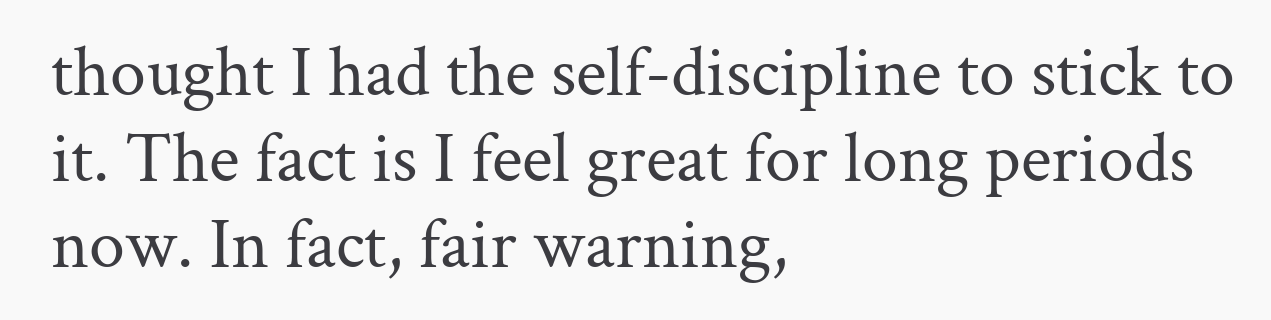thought I had the self-discipline to stick to it. The fact is I feel great for long periods now. In fact, fair warning,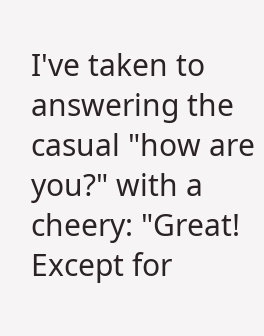I've taken to answering the casual "how are you?" with a cheery: "Great! Except for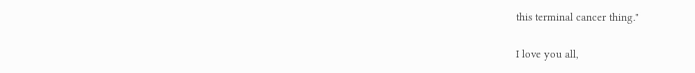this terminal cancer thing."

I love you all,